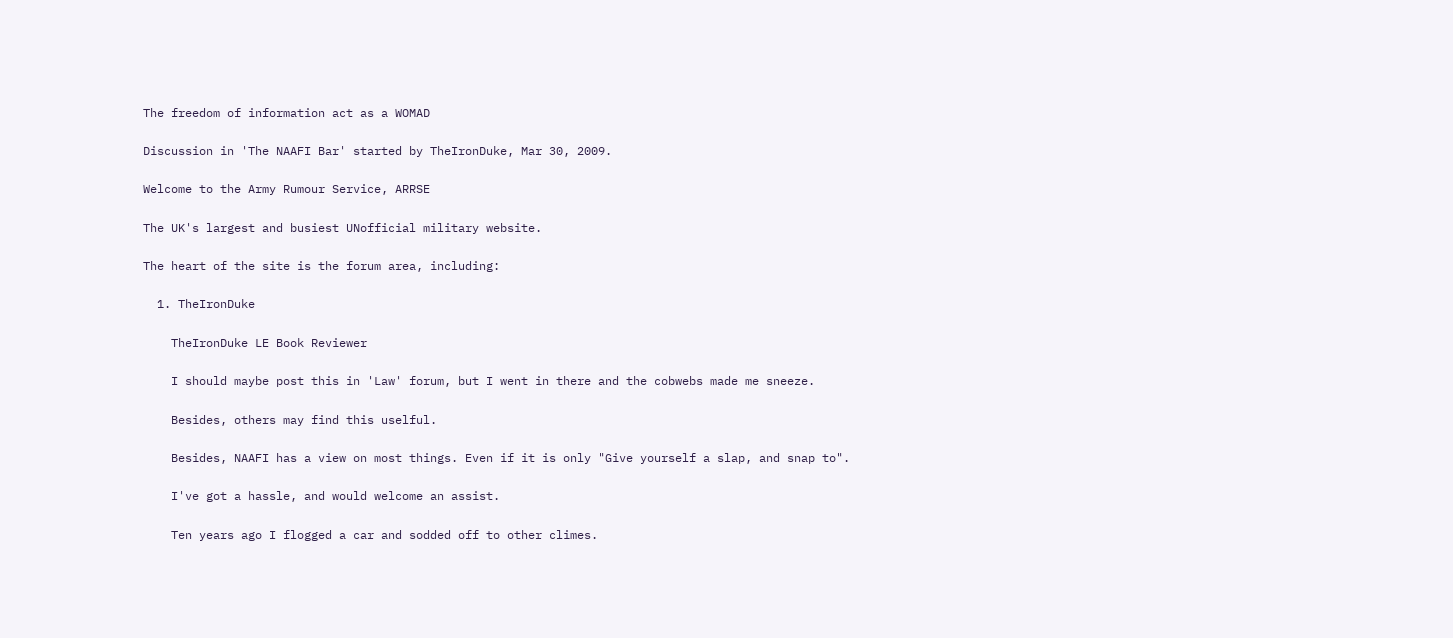The freedom of information act as a WOMAD

Discussion in 'The NAAFI Bar' started by TheIronDuke, Mar 30, 2009.

Welcome to the Army Rumour Service, ARRSE

The UK's largest and busiest UNofficial military website.

The heart of the site is the forum area, including:

  1. TheIronDuke

    TheIronDuke LE Book Reviewer

    I should maybe post this in 'Law' forum, but I went in there and the cobwebs made me sneeze.

    Besides, others may find this uselful.

    Besides, NAAFI has a view on most things. Even if it is only "Give yourself a slap, and snap to".

    I've got a hassle, and would welcome an assist.

    Ten years ago I flogged a car and sodded off to other climes.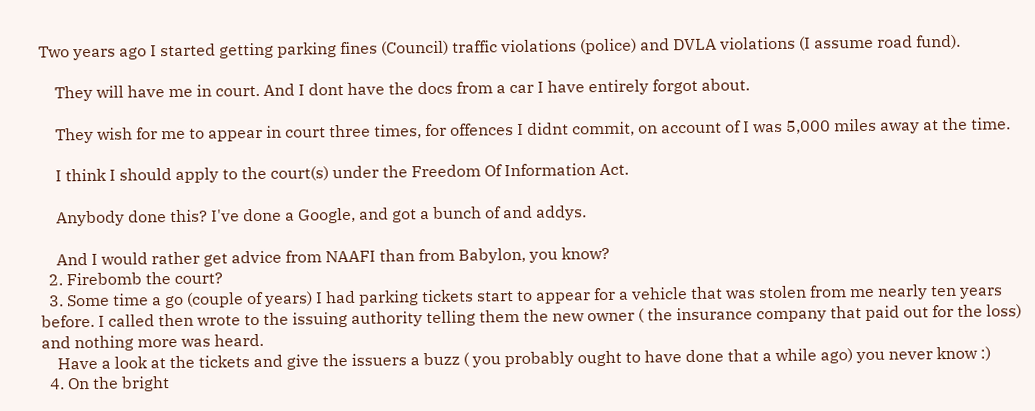Two years ago I started getting parking fines (Council) traffic violations (police) and DVLA violations (I assume road fund).

    They will have me in court. And I dont have the docs from a car I have entirely forgot about.

    They wish for me to appear in court three times, for offences I didnt commit, on account of I was 5,000 miles away at the time.

    I think I should apply to the court(s) under the Freedom Of Information Act.

    Anybody done this? I've done a Google, and got a bunch of and addys.

    And I would rather get advice from NAAFI than from Babylon, you know?
  2. Firebomb the court?
  3. Some time a go (couple of years) I had parking tickets start to appear for a vehicle that was stolen from me nearly ten years before. I called then wrote to the issuing authority telling them the new owner ( the insurance company that paid out for the loss) and nothing more was heard.
    Have a look at the tickets and give the issuers a buzz ( you probably ought to have done that a while ago) you never know :)
  4. On the bright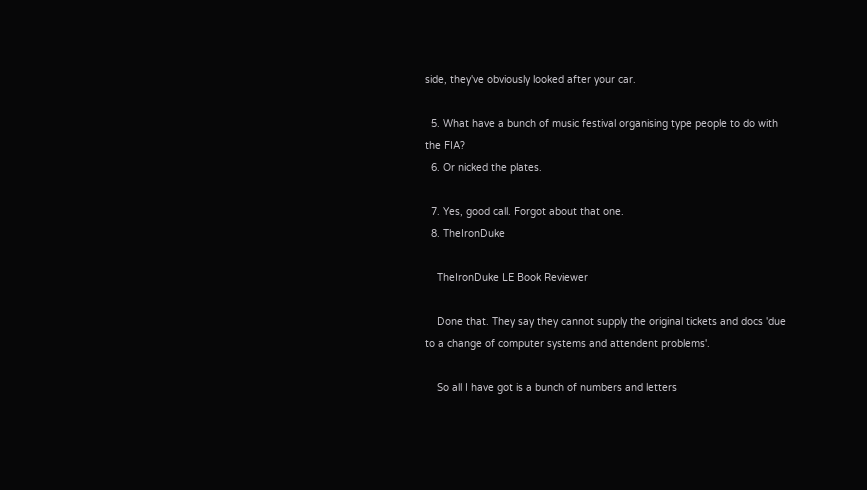side, they've obviously looked after your car.

  5. What have a bunch of music festival organising type people to do with the FIA?
  6. Or nicked the plates.

  7. Yes, good call. Forgot about that one.
  8. TheIronDuke

    TheIronDuke LE Book Reviewer

    Done that. They say they cannot supply the original tickets and docs 'due to a change of computer systems and attendent problems'.

    So all I have got is a bunch of numbers and letters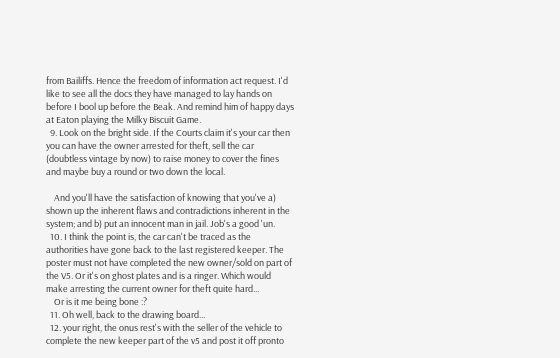from Bailiffs. Hence the freedom of information act request. I'd like to see all the docs they have managed to lay hands on before I bool up before the Beak. And remind him of happy days at Eaton playing the Milky Biscuit Game.
  9. Look on the bright side. If the Courts claim it's your car then you can have the owner arrested for theft, sell the car (doubtless vintage by now) to raise money to cover the fines and maybe buy a round or two down the local.

    And you'll have the satisfaction of knowing that you've a) shown up the inherent flaws and contradictions inherent in the system; and b) put an innocent man in jail. Job's a good 'un.
  10. I think the point is, the car can't be traced as the authorities have gone back to the last registered keeper. The poster must not have completed the new owner/sold on part of the V5. Or it's on ghost plates and is a ringer. Which would make arresting the current owner for theft quite hard...
    Or is it me being bone :?
  11. Oh well, back to the drawing board...
  12. your right, the onus rest's with the seller of the vehicle to complete the new keeper part of the v5 and post it off pronto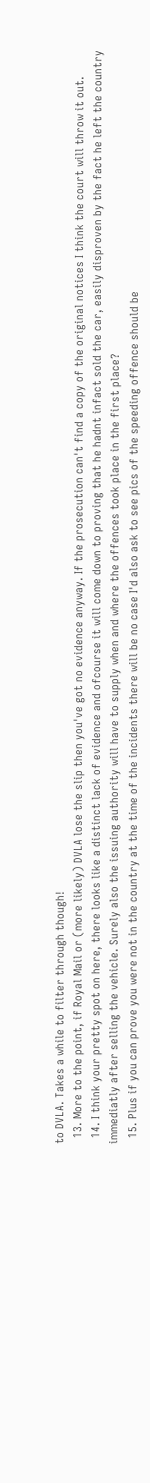to DVLA. Takes a while to filter through though!
  13. More to the point, if Royal Mail or (more likely) DVLA lose the slip then you've got no evidence anyway. If the prosecution can't find a copy of the original notices I think the court will throw it out.
  14. I think your pretty spot on here, there looks like a distinct lack of evidence and ofcourse it will come down to proving that he hadnt infact sold the car, easily disproven by the fact he left the country immediatly after selling the vehicle. Surely also the issuing authority will have to supply when and where the offences took place in the first place?
  15. Plus if you can prove you were not in the country at the time of the incidents there will be no case I'd also ask to see pics of the speeding offence should be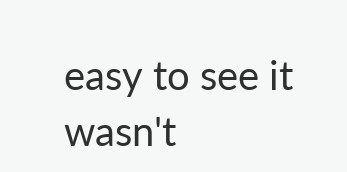easy to see it wasn't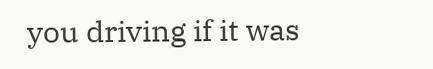you driving if it was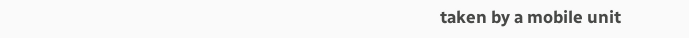taken by a mobile unit